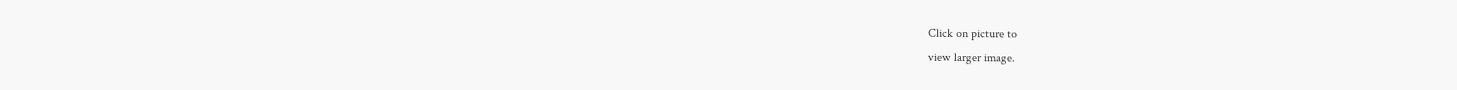Click on picture to
view larger image.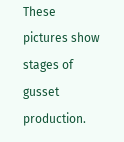These pictures show stages of gusset production.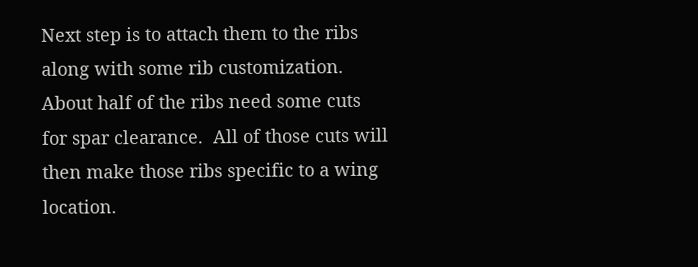Next step is to attach them to the ribs along with some rib customization. About half of the ribs need some cuts for spar clearance.  All of those cuts will then make those ribs specific to a wing location.